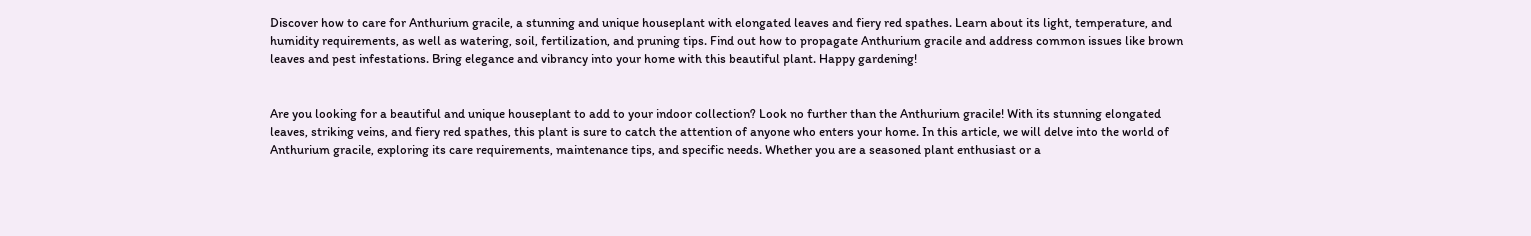Discover how to care for Anthurium gracile, a stunning and unique houseplant with elongated leaves and fiery red spathes. Learn about its light, temperature, and humidity requirements, as well as watering, soil, fertilization, and pruning tips. Find out how to propagate Anthurium gracile and address common issues like brown leaves and pest infestations. Bring elegance and vibrancy into your home with this beautiful plant. Happy gardening!


Are you looking for a beautiful and unique houseplant to add to your indoor collection? Look no further than the Anthurium gracile! With its stunning elongated leaves, striking veins, and fiery red spathes, this plant is sure to catch the attention of anyone who enters your home. In this article, we will delve into the world of Anthurium gracile, exploring its care requirements, maintenance tips, and specific needs. Whether you are a seasoned plant enthusiast or a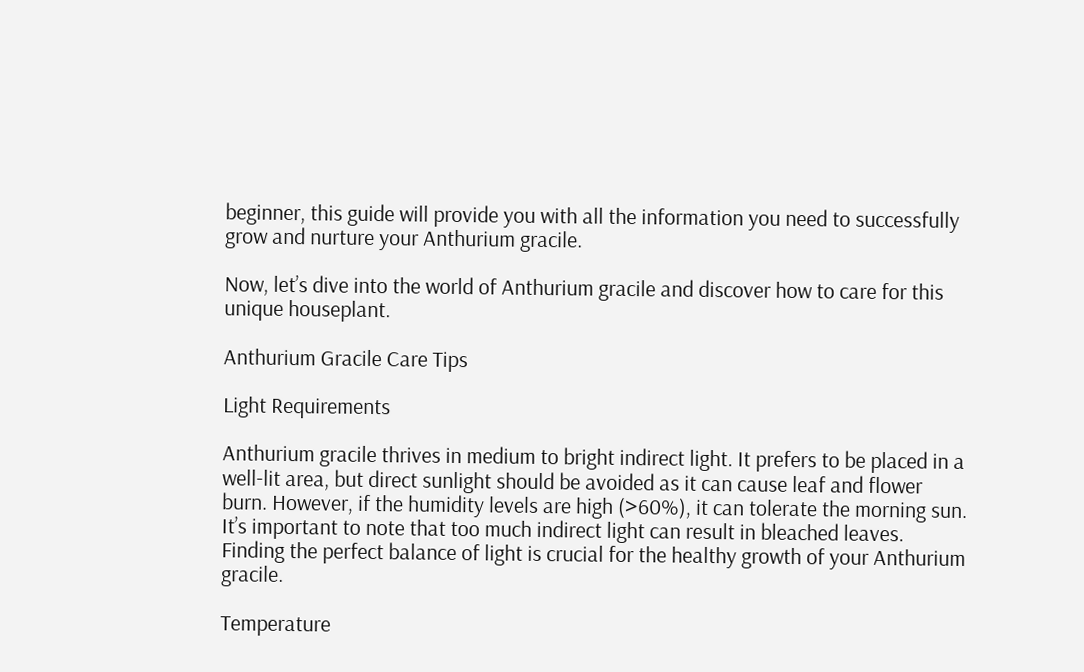beginner, this guide will provide you with all the information you need to successfully grow and nurture your Anthurium gracile.

Now, let’s dive into the world of Anthurium gracile and discover how to care for this unique houseplant.

Anthurium Gracile Care Tips

Light Requirements

Anthurium gracile thrives in medium to bright indirect light. It prefers to be placed in a well-lit area, but direct sunlight should be avoided as it can cause leaf and flower burn. However, if the humidity levels are high (>60%), it can tolerate the morning sun. It’s important to note that too much indirect light can result in bleached leaves. Finding the perfect balance of light is crucial for the healthy growth of your Anthurium gracile.

Temperature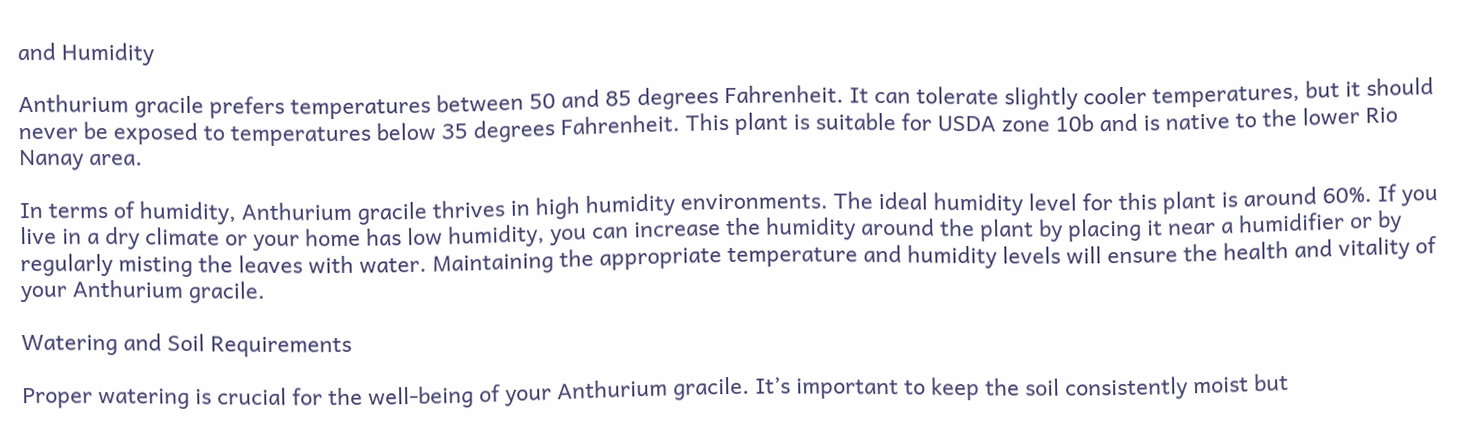and Humidity

Anthurium gracile prefers temperatures between 50 and 85 degrees Fahrenheit. It can tolerate slightly cooler temperatures, but it should never be exposed to temperatures below 35 degrees Fahrenheit. This plant is suitable for USDA zone 10b and is native to the lower Rio Nanay area.

In terms of humidity, Anthurium gracile thrives in high humidity environments. The ideal humidity level for this plant is around 60%. If you live in a dry climate or your home has low humidity, you can increase the humidity around the plant by placing it near a humidifier or by regularly misting the leaves with water. Maintaining the appropriate temperature and humidity levels will ensure the health and vitality of your Anthurium gracile.

Watering and Soil Requirements

Proper watering is crucial for the well-being of your Anthurium gracile. It’s important to keep the soil consistently moist but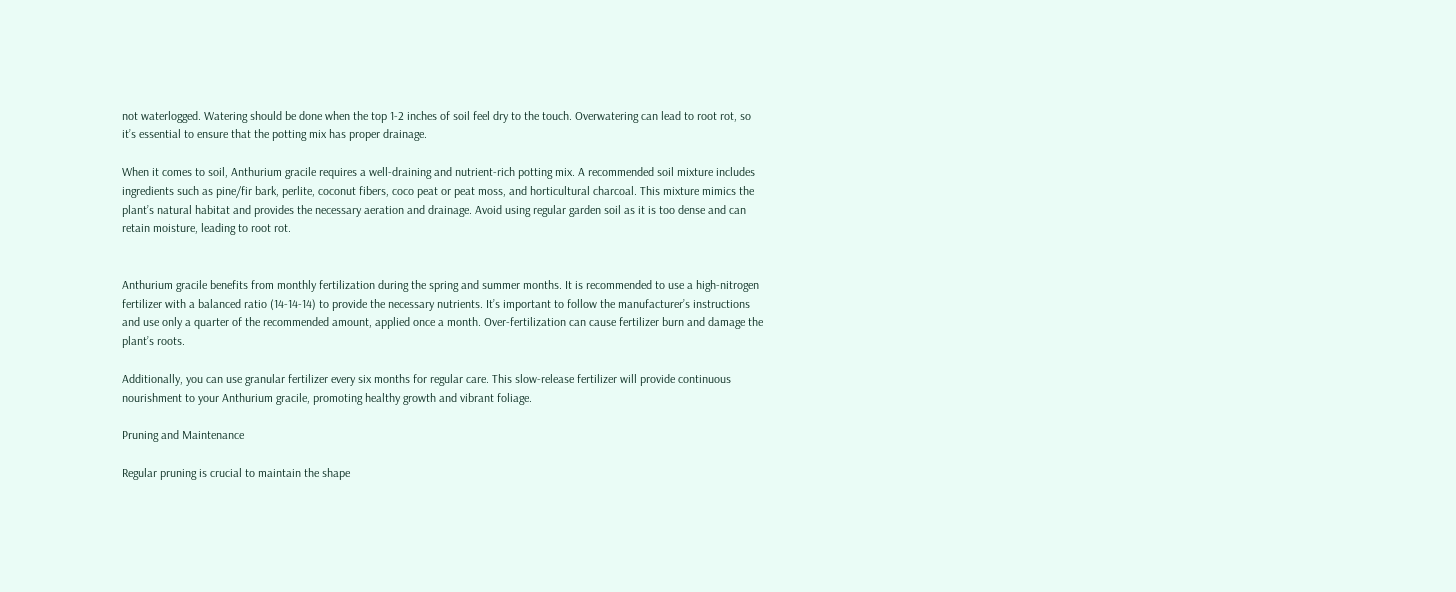not waterlogged. Watering should be done when the top 1-2 inches of soil feel dry to the touch. Overwatering can lead to root rot, so it’s essential to ensure that the potting mix has proper drainage.

When it comes to soil, Anthurium gracile requires a well-draining and nutrient-rich potting mix. A recommended soil mixture includes ingredients such as pine/fir bark, perlite, coconut fibers, coco peat or peat moss, and horticultural charcoal. This mixture mimics the plant’s natural habitat and provides the necessary aeration and drainage. Avoid using regular garden soil as it is too dense and can retain moisture, leading to root rot.


Anthurium gracile benefits from monthly fertilization during the spring and summer months. It is recommended to use a high-nitrogen fertilizer with a balanced ratio (14-14-14) to provide the necessary nutrients. It’s important to follow the manufacturer’s instructions and use only a quarter of the recommended amount, applied once a month. Over-fertilization can cause fertilizer burn and damage the plant’s roots.

Additionally, you can use granular fertilizer every six months for regular care. This slow-release fertilizer will provide continuous nourishment to your Anthurium gracile, promoting healthy growth and vibrant foliage.

Pruning and Maintenance

Regular pruning is crucial to maintain the shape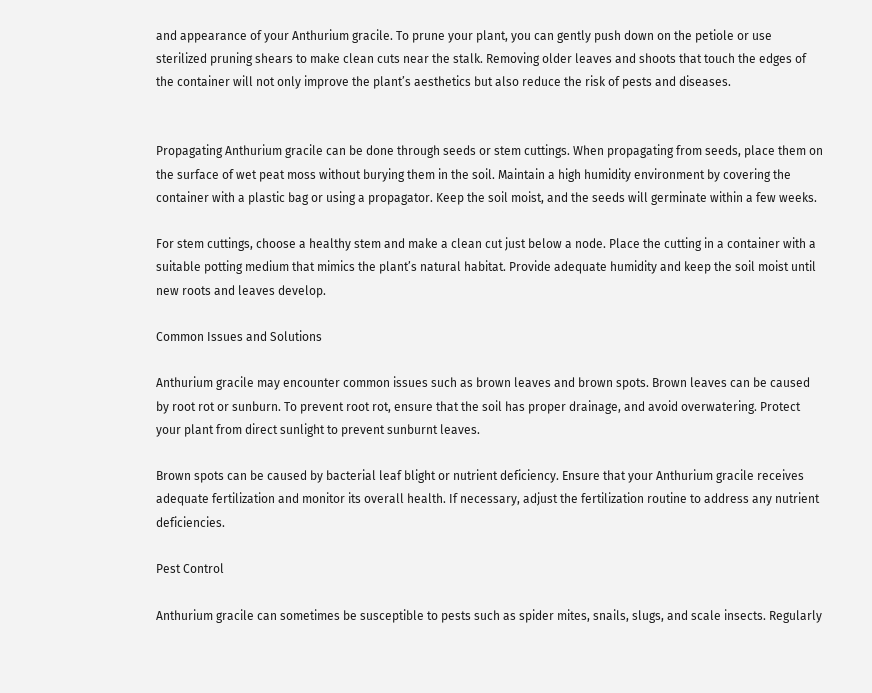and appearance of your Anthurium gracile. To prune your plant, you can gently push down on the petiole or use sterilized pruning shears to make clean cuts near the stalk. Removing older leaves and shoots that touch the edges of the container will not only improve the plant’s aesthetics but also reduce the risk of pests and diseases.


Propagating Anthurium gracile can be done through seeds or stem cuttings. When propagating from seeds, place them on the surface of wet peat moss without burying them in the soil. Maintain a high humidity environment by covering the container with a plastic bag or using a propagator. Keep the soil moist, and the seeds will germinate within a few weeks.

For stem cuttings, choose a healthy stem and make a clean cut just below a node. Place the cutting in a container with a suitable potting medium that mimics the plant’s natural habitat. Provide adequate humidity and keep the soil moist until new roots and leaves develop.

Common Issues and Solutions

Anthurium gracile may encounter common issues such as brown leaves and brown spots. Brown leaves can be caused by root rot or sunburn. To prevent root rot, ensure that the soil has proper drainage, and avoid overwatering. Protect your plant from direct sunlight to prevent sunburnt leaves.

Brown spots can be caused by bacterial leaf blight or nutrient deficiency. Ensure that your Anthurium gracile receives adequate fertilization and monitor its overall health. If necessary, adjust the fertilization routine to address any nutrient deficiencies.

Pest Control

Anthurium gracile can sometimes be susceptible to pests such as spider mites, snails, slugs, and scale insects. Regularly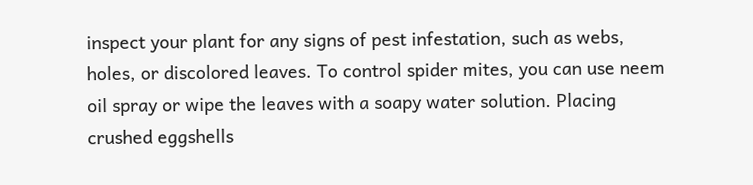inspect your plant for any signs of pest infestation, such as webs, holes, or discolored leaves. To control spider mites, you can use neem oil spray or wipe the leaves with a soapy water solution. Placing crushed eggshells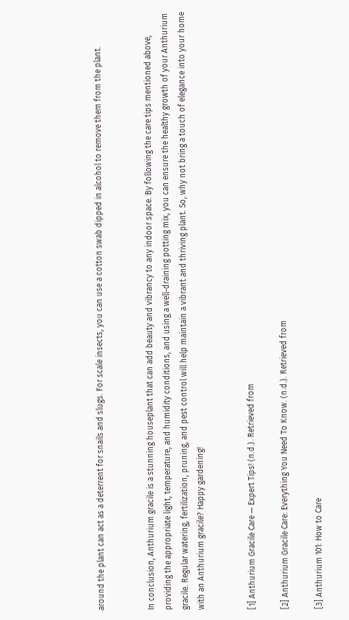around the plant can act as a deterrent for snails and slugs. For scale insects, you can use a cotton swab dipped in alcohol to remove them from the plant.


In conclusion, Anthurium gracile is a stunning houseplant that can add beauty and vibrancy to any indoor space. By following the care tips mentioned above, providing the appropriate light, temperature, and humidity conditions, and using a well-draining potting mix, you can ensure the healthy growth of your Anthurium gracile. Regular watering, fertilization, pruning, and pest control will help maintain a vibrant and thriving plant. So, why not bring a touch of elegance into your home with an Anthurium gracile? Happy gardening!


[1] Anthurium Gracile Care — Expert Tips! (n.d.). Retrieved from

[2] Anthurium Gracile Care: Everything You Need To Know. (n.d.). Retrieved from

[3] Anthurium 101: How to Care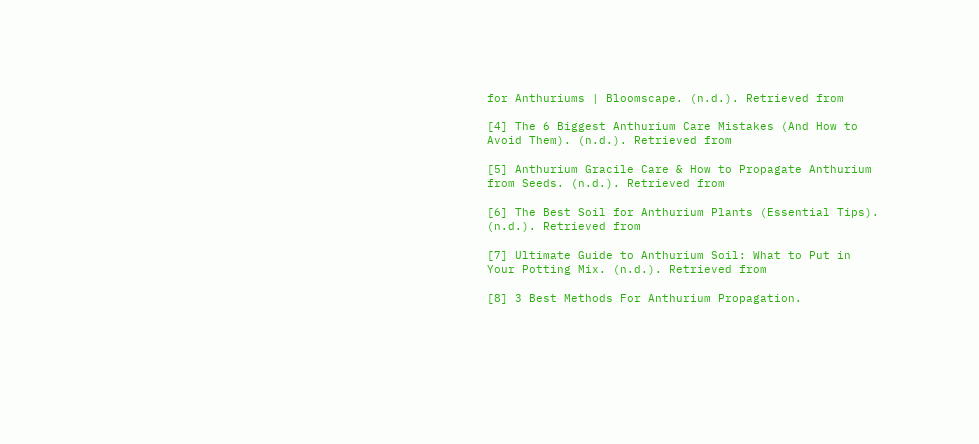for Anthuriums | Bloomscape. (n.d.). Retrieved from

[4] The 6 Biggest Anthurium Care Mistakes (And How to Avoid Them). (n.d.). Retrieved from

[5] Anthurium Gracile Care & How to Propagate Anthurium from Seeds. (n.d.). Retrieved from

[6] The Best Soil for Anthurium Plants (Essential Tips). (n.d.). Retrieved from

[7] Ultimate Guide to Anthurium Soil: What to Put in Your Potting Mix. (n.d.). Retrieved from

[8] 3 Best Methods For Anthurium Propagation.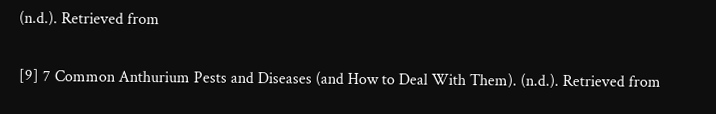(n.d.). Retrieved from

[9] 7 Common Anthurium Pests and Diseases (and How to Deal With Them). (n.d.). Retrieved from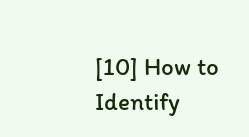[10] How to Identify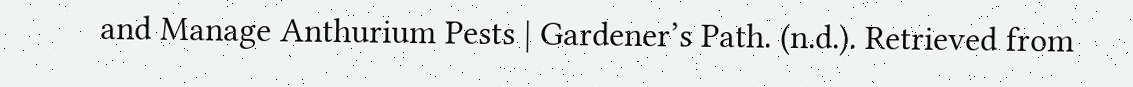and Manage Anthurium Pests | Gardener’s Path. (n.d.). Retrieved from